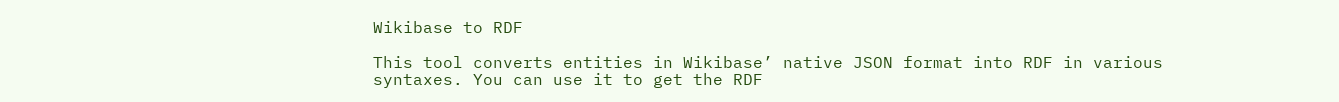Wikibase to RDF

This tool converts entities in Wikibase’ native JSON format into RDF in various syntaxes. You can use it to get the RDF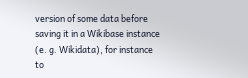version of some data before saving it in a Wikibase instance (e. g. Wikidata), for instance to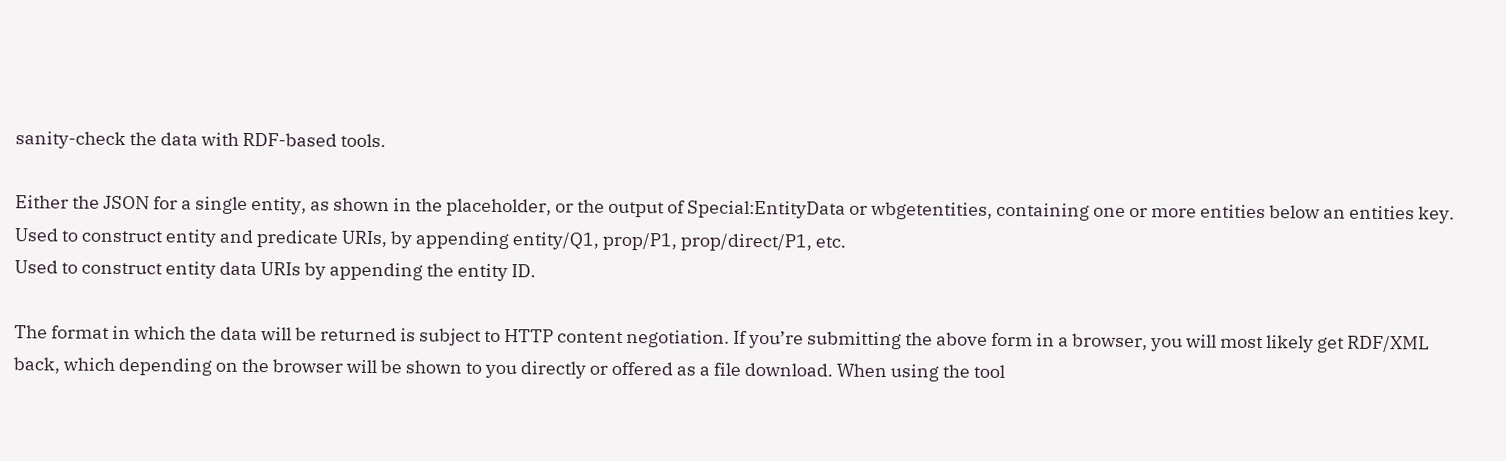sanity-check the data with RDF-based tools.

Either the JSON for a single entity, as shown in the placeholder, or the output of Special:EntityData or wbgetentities, containing one or more entities below an entities key.
Used to construct entity and predicate URIs, by appending entity/Q1, prop/P1, prop/direct/P1, etc.
Used to construct entity data URIs by appending the entity ID.

The format in which the data will be returned is subject to HTTP content negotiation. If you’re submitting the above form in a browser, you will most likely get RDF/XML back, which depending on the browser will be shown to you directly or offered as a file download. When using the tool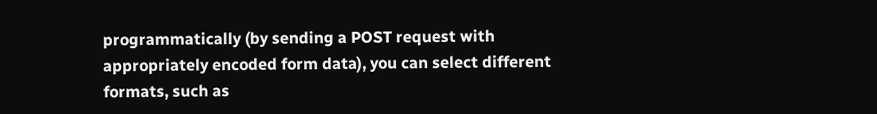programmatically (by sending a POST request with appropriately encoded form data), you can select different formats, such as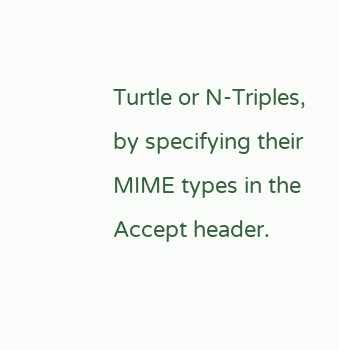Turtle or N-Triples, by specifying their MIME types in the Accept header.